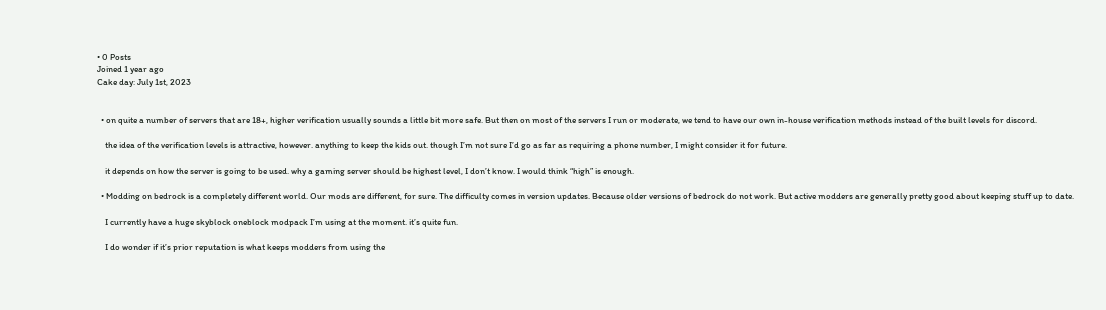• 0 Posts
Joined 1 year ago
Cake day: July 1st, 2023


  • on quite a number of servers that are 18+, higher verification usually sounds a little bit more safe. But then on most of the servers I run or moderate, we tend to have our own in-house verification methods instead of the built levels for discord.

    the idea of the verification levels is attractive, however. anything to keep the kids out. though I’m not sure I’d go as far as requiring a phone number, I might consider it for future.

    it depends on how the server is going to be used. why a gaming server should be highest level, I don’t know. I would think “high” is enough.

  • Modding on bedrock is a completely different world. Our mods are different, for sure. The difficulty comes in version updates. Because older versions of bedrock do not work. But active modders are generally pretty good about keeping stuff up to date.

    I currently have a huge skyblock oneblock modpack I’m using at the moment. it’s quite fun.

    I do wonder if it’s prior reputation is what keeps modders from using the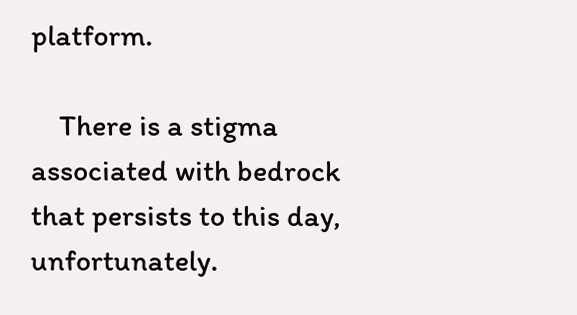platform.

    There is a stigma associated with bedrock that persists to this day, unfortunately.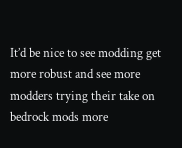It’d be nice to see modding get more robust and see more modders trying their take on bedrock mods more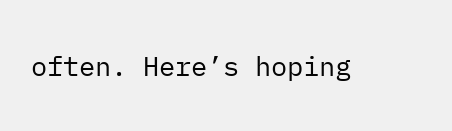often. Here’s hoping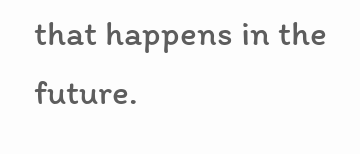that happens in the future.